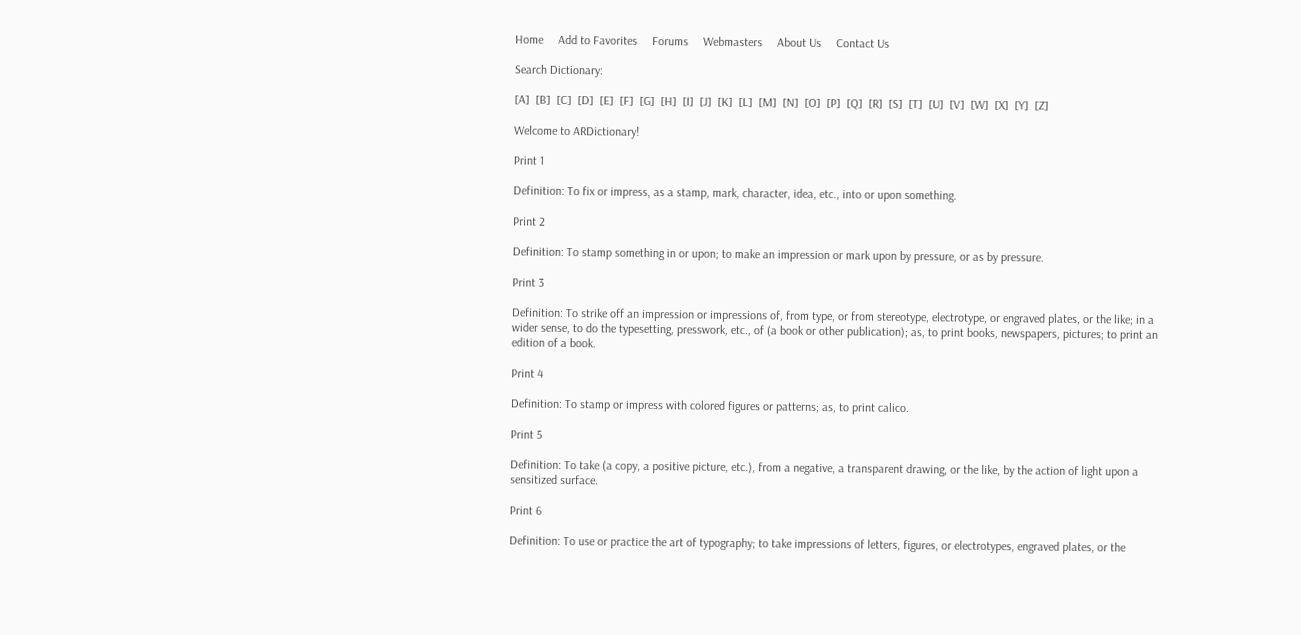Home     Add to Favorites     Forums     Webmasters     About Us     Contact Us

Search Dictionary:

[A]  [B]  [C]  [D]  [E]  [F]  [G]  [H]  [I]  [J]  [K]  [L]  [M]  [N]  [O]  [P]  [Q]  [R]  [S]  [T]  [U]  [V]  [W]  [X]  [Y]  [Z]

Welcome to ARDictionary!

Print 1

Definition: To fix or impress, as a stamp, mark, character, idea, etc., into or upon something.

Print 2

Definition: To stamp something in or upon; to make an impression or mark upon by pressure, or as by pressure.

Print 3

Definition: To strike off an impression or impressions of, from type, or from stereotype, electrotype, or engraved plates, or the like; in a wider sense, to do the typesetting, presswork, etc., of (a book or other publication); as, to print books, newspapers, pictures; to print an edition of a book.

Print 4

Definition: To stamp or impress with colored figures or patterns; as, to print calico.

Print 5

Definition: To take (a copy, a positive picture, etc.), from a negative, a transparent drawing, or the like, by the action of light upon a sensitized surface.

Print 6

Definition: To use or practice the art of typography; to take impressions of letters, figures, or electrotypes, engraved plates, or the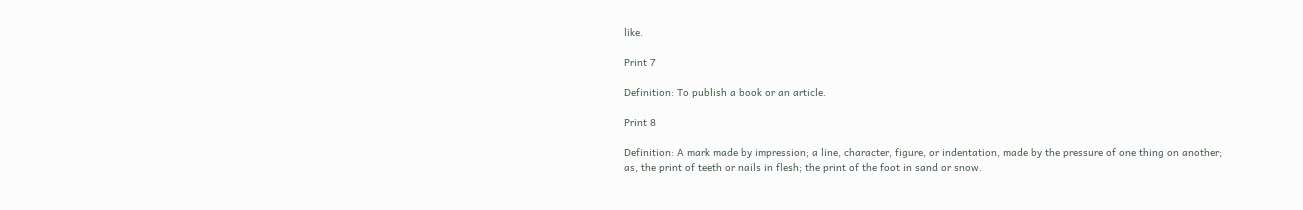like.

Print 7

Definition: To publish a book or an article.

Print 8

Definition: A mark made by impression; a line, character, figure, or indentation, made by the pressure of one thing on another; as, the print of teeth or nails in flesh; the print of the foot in sand or snow.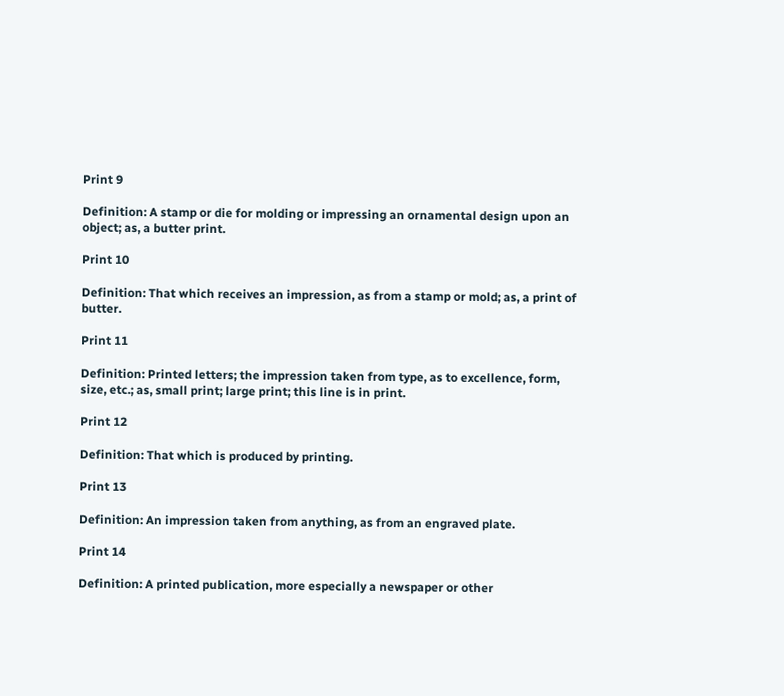Print 9

Definition: A stamp or die for molding or impressing an ornamental design upon an object; as, a butter print.

Print 10

Definition: That which receives an impression, as from a stamp or mold; as, a print of butter.

Print 11

Definition: Printed letters; the impression taken from type, as to excellence, form, size, etc.; as, small print; large print; this line is in print.

Print 12

Definition: That which is produced by printing.

Print 13

Definition: An impression taken from anything, as from an engraved plate.

Print 14

Definition: A printed publication, more especially a newspaper or other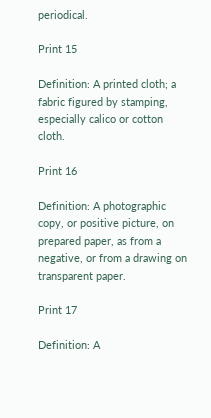periodical.

Print 15

Definition: A printed cloth; a fabric figured by stamping, especially calico or cotton cloth.

Print 16

Definition: A photographic copy, or positive picture, on prepared paper, as from a negative, or from a drawing on transparent paper.

Print 17

Definition: A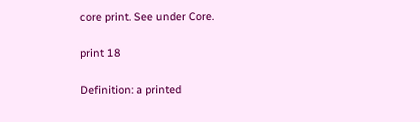core print. See under Core.

print 18

Definition: a printed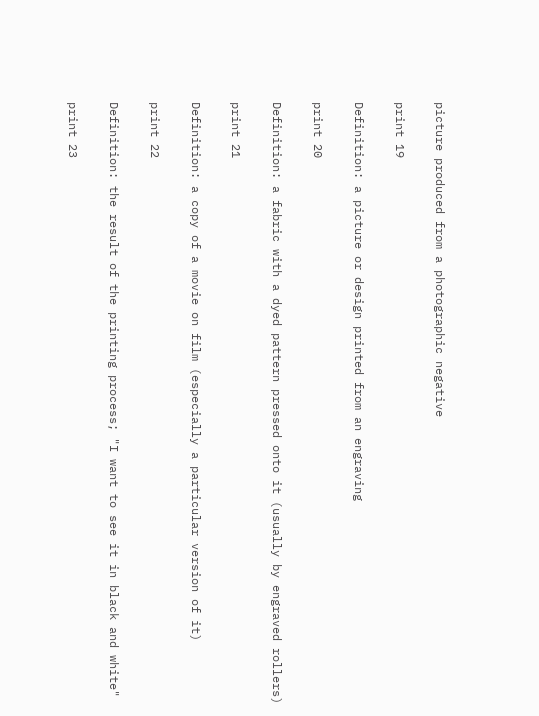picture produced from a photographic negative

print 19

Definition: a picture or design printed from an engraving

print 20

Definition: a fabric with a dyed pattern pressed onto it (usually by engraved rollers)

print 21

Definition: a copy of a movie on film (especially a particular version of it)

print 22

Definition: the result of the printing process; "I want to see it in black and white"

print 23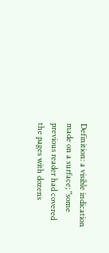Definition: a visible indication made on a surface; "some previous reader had covered the pages with dozens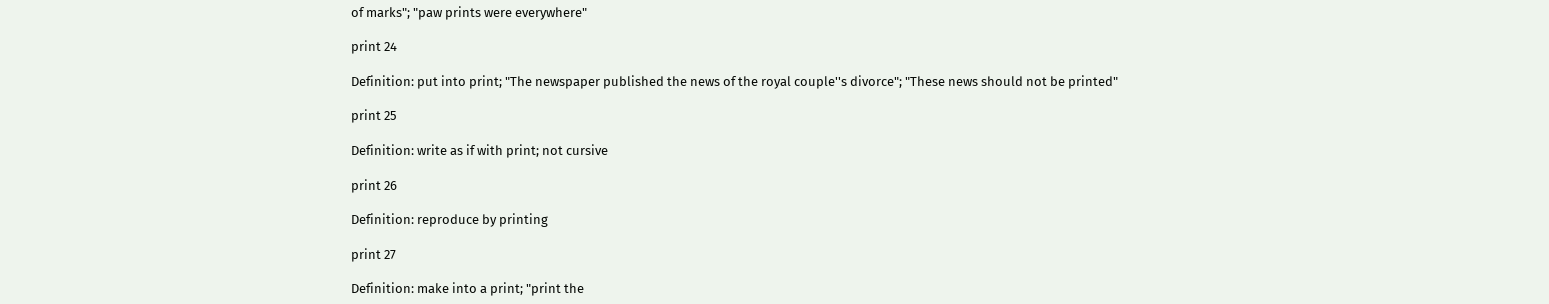of marks"; "paw prints were everywhere"

print 24

Definition: put into print; "The newspaper published the news of the royal couple''s divorce"; "These news should not be printed"

print 25

Definition: write as if with print; not cursive

print 26

Definition: reproduce by printing

print 27

Definition: make into a print; "print the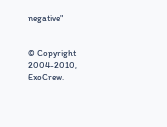negative"


© Copyright 2004-2010, ExoCrew.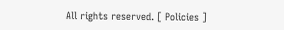All rights reserved. [ Policies ]